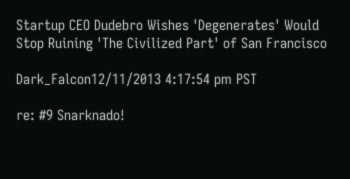Startup CEO Dudebro Wishes 'Degenerates' Would Stop Ruining 'The Civilized Part' of San Francisco

Dark_Falcon12/11/2013 4:17:54 pm PST

re: #9 Snarknado!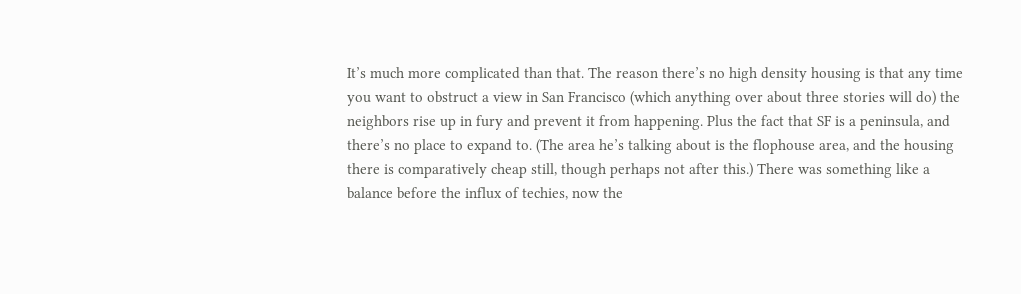It’s much more complicated than that. The reason there’s no high density housing is that any time you want to obstruct a view in San Francisco (which anything over about three stories will do) the neighbors rise up in fury and prevent it from happening. Plus the fact that SF is a peninsula, and there’s no place to expand to. (The area he’s talking about is the flophouse area, and the housing there is comparatively cheap still, though perhaps not after this.) There was something like a balance before the influx of techies, now the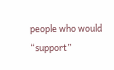people who would “support”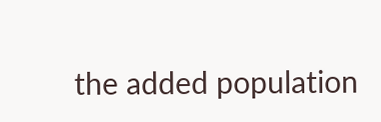the added population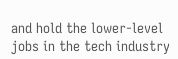and hold the lower-level jobs in the tech industry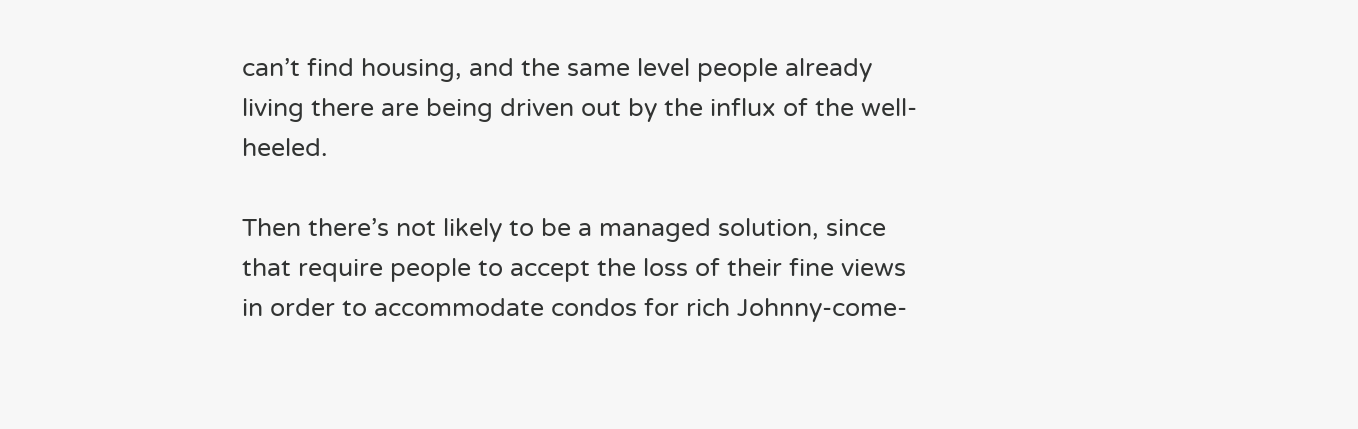can’t find housing, and the same level people already living there are being driven out by the influx of the well-heeled.

Then there’s not likely to be a managed solution, since that require people to accept the loss of their fine views in order to accommodate condos for rich Johnny-come-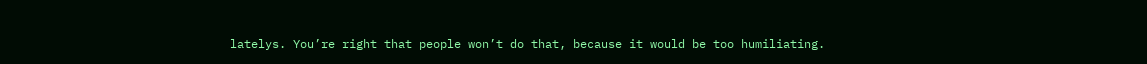latelys. You’re right that people won’t do that, because it would be too humiliating.